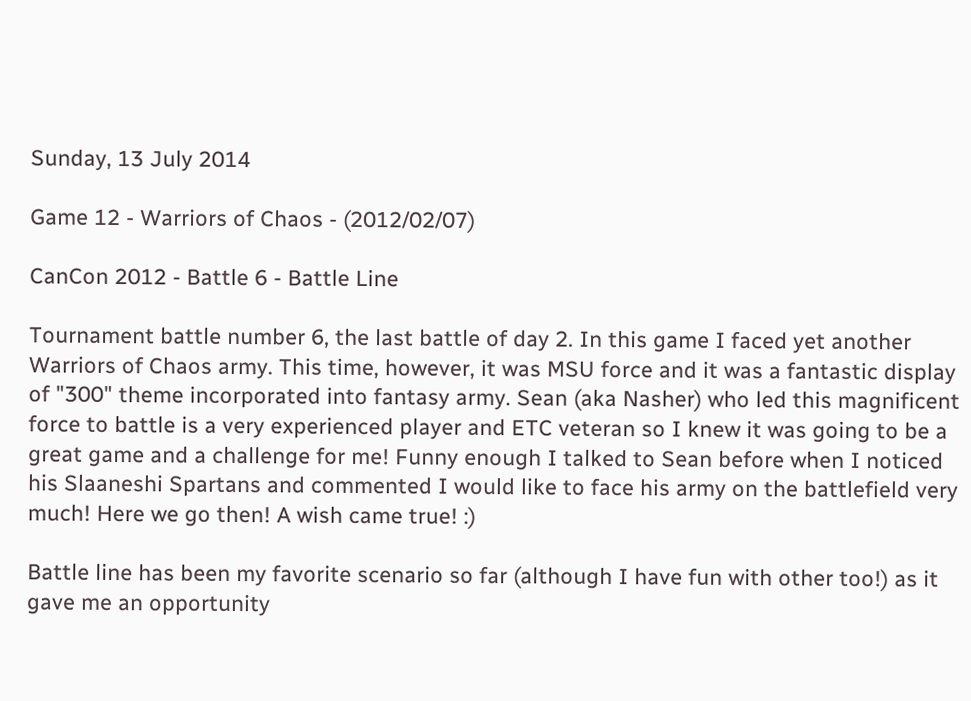Sunday, 13 July 2014

Game 12 - Warriors of Chaos - (2012/02/07)

CanCon 2012 - Battle 6 - Battle Line

Tournament battle number 6, the last battle of day 2. In this game I faced yet another Warriors of Chaos army. This time, however, it was MSU force and it was a fantastic display of "300" theme incorporated into fantasy army. Sean (aka Nasher) who led this magnificent force to battle is a very experienced player and ETC veteran so I knew it was going to be a great game and a challenge for me! Funny enough I talked to Sean before when I noticed his Slaaneshi Spartans and commented I would like to face his army on the battlefield very much! Here we go then! A wish came true! :)

Battle line has been my favorite scenario so far (although I have fun with other too!) as it gave me an opportunity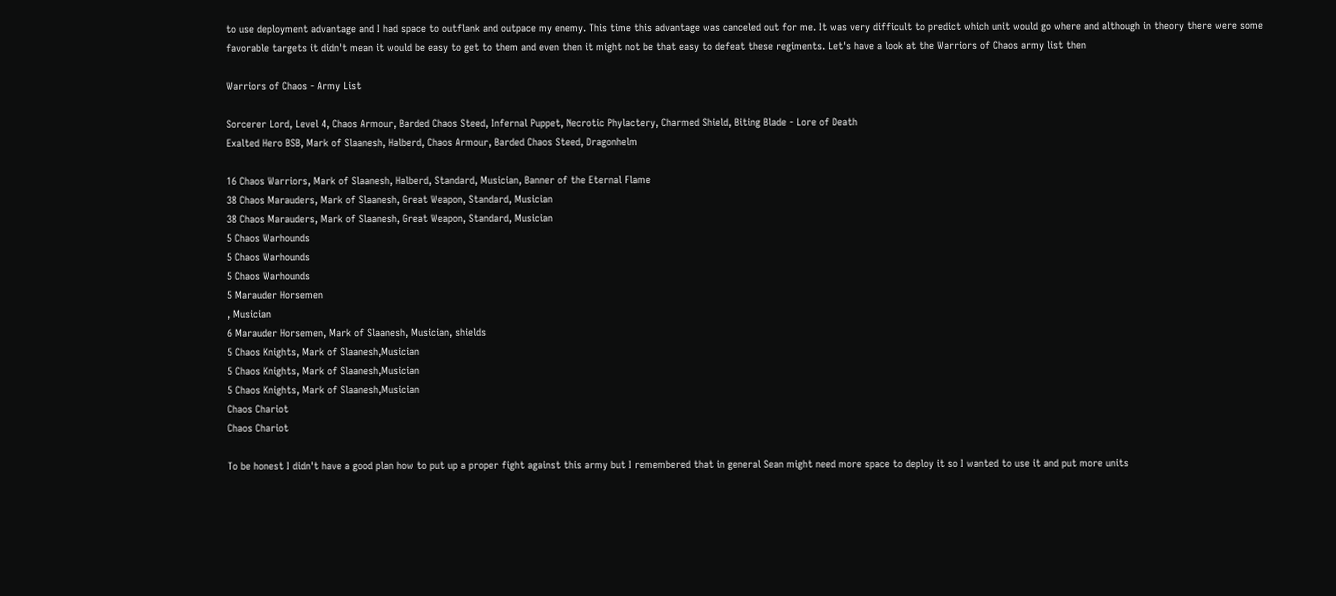to use deployment advantage and I had space to outflank and outpace my enemy. This time this advantage was canceled out for me. It was very difficult to predict which unit would go where and although in theory there were some favorable targets it didn't mean it would be easy to get to them and even then it might not be that easy to defeat these regiments. Let's have a look at the Warriors of Chaos army list then

Warriors of Chaos - Army List

Sorcerer Lord, Level 4, Chaos Armour, Barded Chaos Steed, Infernal Puppet, Necrotic Phylactery, Charmed Shield, Biting Blade - Lore of Death
Exalted Hero BSB, Mark of Slaanesh, Halberd, Chaos Armour, Barded Chaos Steed, Dragonhelm

16 Chaos Warriors, Mark of Slaanesh, Halberd, Standard, Musician, Banner of the Eternal Flame
38 Chaos Marauders, Mark of Slaanesh, Great Weapon, Standard, Musician
38 Chaos Marauders, Mark of Slaanesh, Great Weapon, Standard, Musician
5 Chaos Warhounds
5 Chaos Warhounds
5 Chaos Warhounds
5 Marauder Horsemen
, Musician
6 Marauder Horsemen, Mark of Slaanesh, Musician, shields
5 Chaos Knights, Mark of Slaanesh,Musician
5 Chaos Knights, Mark of Slaanesh,Musician
5 Chaos Knights, Mark of Slaanesh,Musician
Chaos Chariot
Chaos Chariot

To be honest I didn't have a good plan how to put up a proper fight against this army but I remembered that in general Sean might need more space to deploy it so I wanted to use it and put more units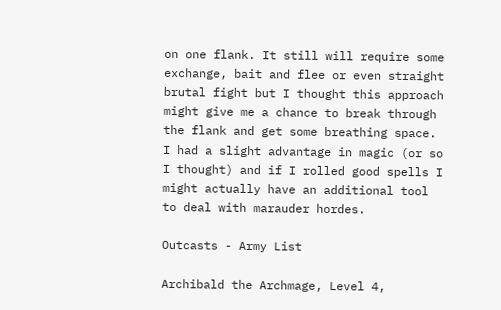on one flank. It still will require some exchange, bait and flee or even straight brutal fight but I thought this approach might give me a chance to break through the flank and get some breathing space. I had a slight advantage in magic (or so I thought) and if I rolled good spells I might actually have an additional tool to deal with marauder hordes.

Outcasts - Army List

Archibald the Archmage, Level 4,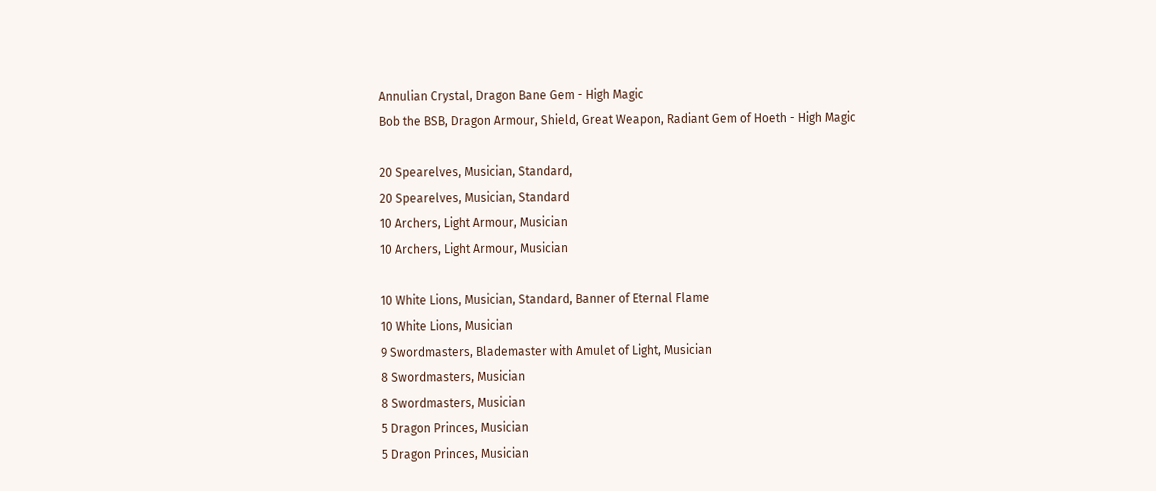Annulian Crystal, Dragon Bane Gem - High Magic
Bob the BSB, Dragon Armour, Shield, Great Weapon, Radiant Gem of Hoeth - High Magic

20 Spearelves, Musician, Standard,
20 Spearelves, Musician, Standard
10 Archers, Light Armour, Musician
10 Archers, Light Armour, Musician

10 White Lions, Musician, Standard, Banner of Eternal Flame
10 White Lions, Musician
9 Swordmasters, Blademaster with Amulet of Light, Musician
8 Swordmasters, Musician
8 Swordmasters, Musician
5 Dragon Princes, Musician
5 Dragon Princes, Musician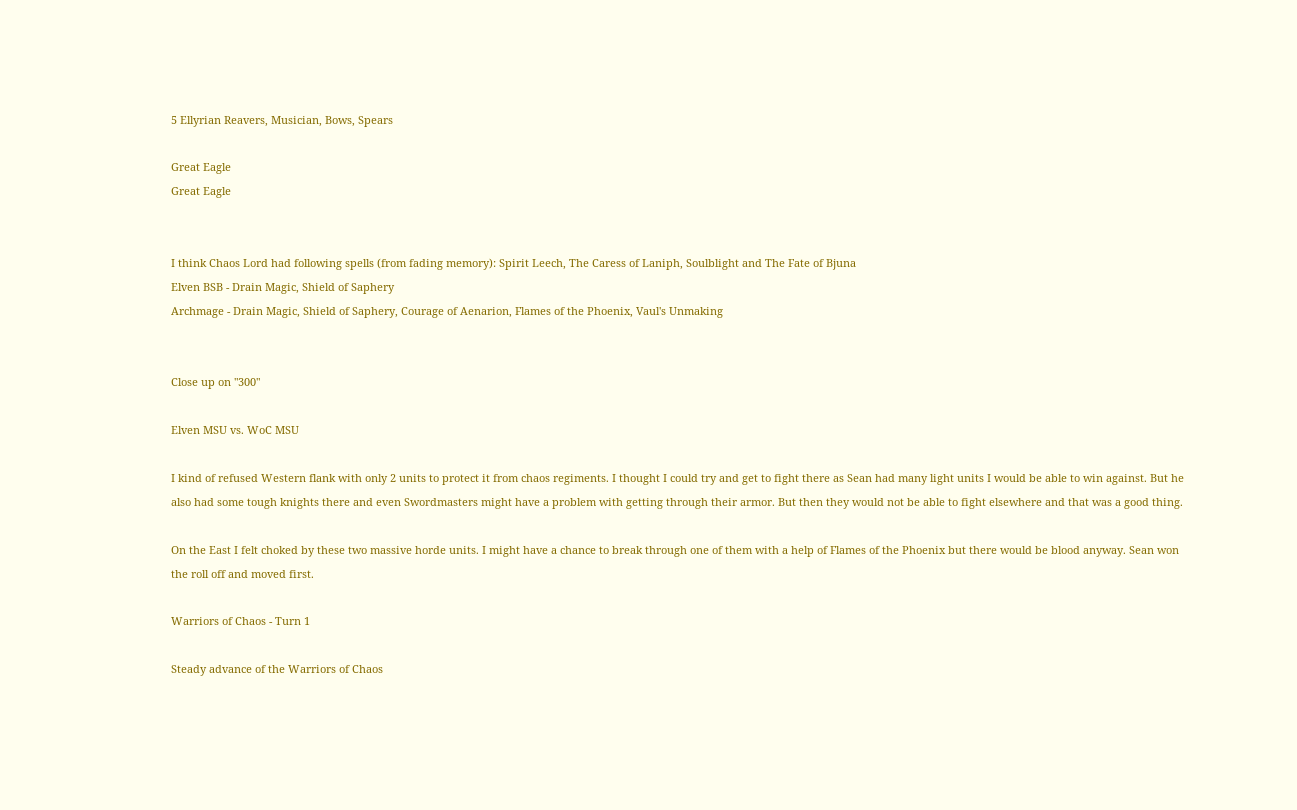5 Ellyrian Reavers, Musician, Bows, Spears

Great Eagle
Great Eagle


I think Chaos Lord had following spells (from fading memory): Spirit Leech, The Caress of Laniph, Soulblight and The Fate of Bjuna
Elven BSB - Drain Magic, Shield of Saphery
Archmage - Drain Magic, Shield of Saphery, Courage of Aenarion, Flames of the Phoenix, Vaul's Unmaking


Close up on "300"

Elven MSU vs. WoC MSU

I kind of refused Western flank with only 2 units to protect it from chaos regiments. I thought I could try and get to fight there as Sean had many light units I would be able to win against. But he also had some tough knights there and even Swordmasters might have a problem with getting through their armor. But then they would not be able to fight elsewhere and that was a good thing.

On the East I felt choked by these two massive horde units. I might have a chance to break through one of them with a help of Flames of the Phoenix but there would be blood anyway. Sean won the roll off and moved first.

Warriors of Chaos - Turn 1

Steady advance of the Warriors of Chaos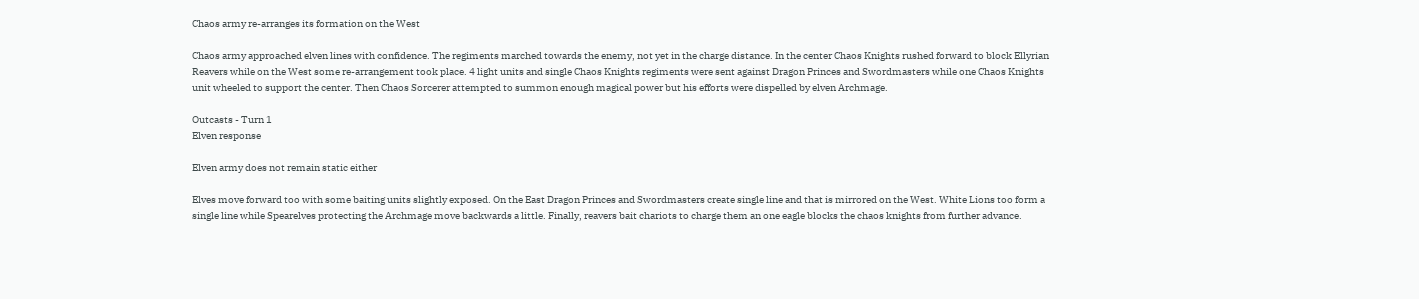Chaos army re-arranges its formation on the West

Chaos army approached elven lines with confidence. The regiments marched towards the enemy, not yet in the charge distance. In the center Chaos Knights rushed forward to block Ellyrian Reavers while on the West some re-arrangement took place. 4 light units and single Chaos Knights regiments were sent against Dragon Princes and Swordmasters while one Chaos Knights unit wheeled to support the center. Then Chaos Sorcerer attempted to summon enough magical power but his efforts were dispelled by elven Archmage.

Outcasts - Turn 1
Elven response

Elven army does not remain static either

Elves move forward too with some baiting units slightly exposed. On the East Dragon Princes and Swordmasters create single line and that is mirrored on the West. White Lions too form a single line while Spearelves protecting the Archmage move backwards a little. Finally, reavers bait chariots to charge them an one eagle blocks the chaos knights from further advance.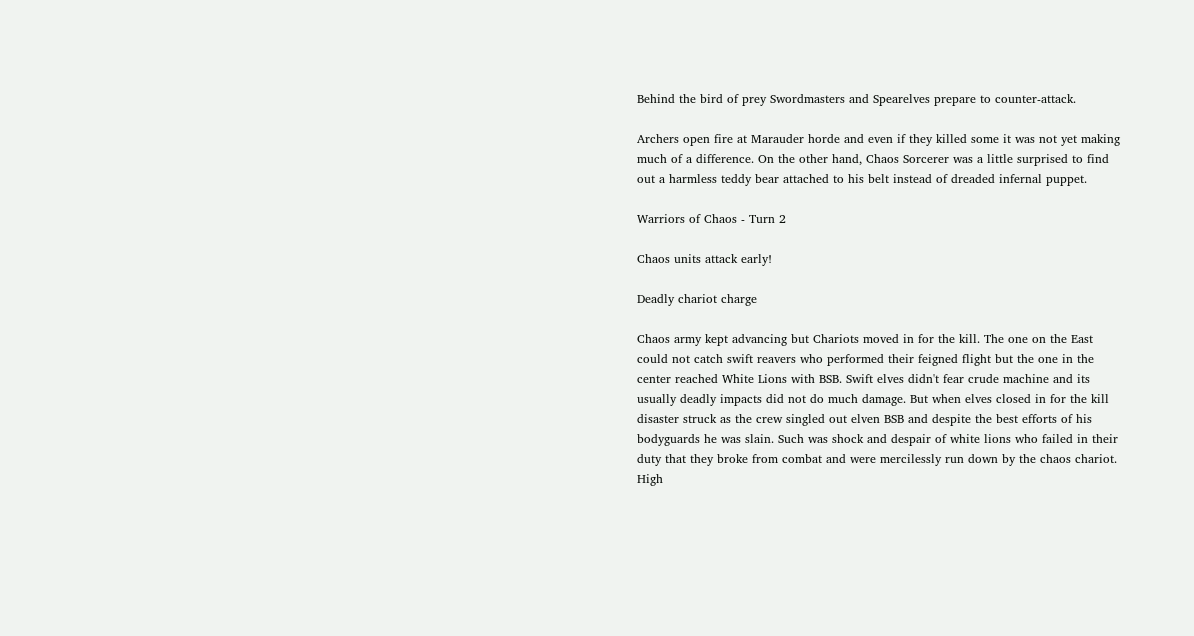Behind the bird of prey Swordmasters and Spearelves prepare to counter-attack.

Archers open fire at Marauder horde and even if they killed some it was not yet making much of a difference. On the other hand, Chaos Sorcerer was a little surprised to find out a harmless teddy bear attached to his belt instead of dreaded infernal puppet.

Warriors of Chaos - Turn 2

Chaos units attack early!

Deadly chariot charge

Chaos army kept advancing but Chariots moved in for the kill. The one on the East could not catch swift reavers who performed their feigned flight but the one in the center reached White Lions with BSB. Swift elves didn't fear crude machine and its usually deadly impacts did not do much damage. But when elves closed in for the kill disaster struck as the crew singled out elven BSB and despite the best efforts of his bodyguards he was slain. Such was shock and despair of white lions who failed in their duty that they broke from combat and were mercilessly run down by the chaos chariot. High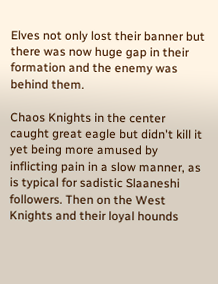Elves not only lost their banner but there was now huge gap in their formation and the enemy was behind them.

Chaos Knights in the center caught great eagle but didn't kill it yet being more amused by inflicting pain in a slow manner, as is typical for sadistic Slaaneshi followers. Then on the West Knights and their loyal hounds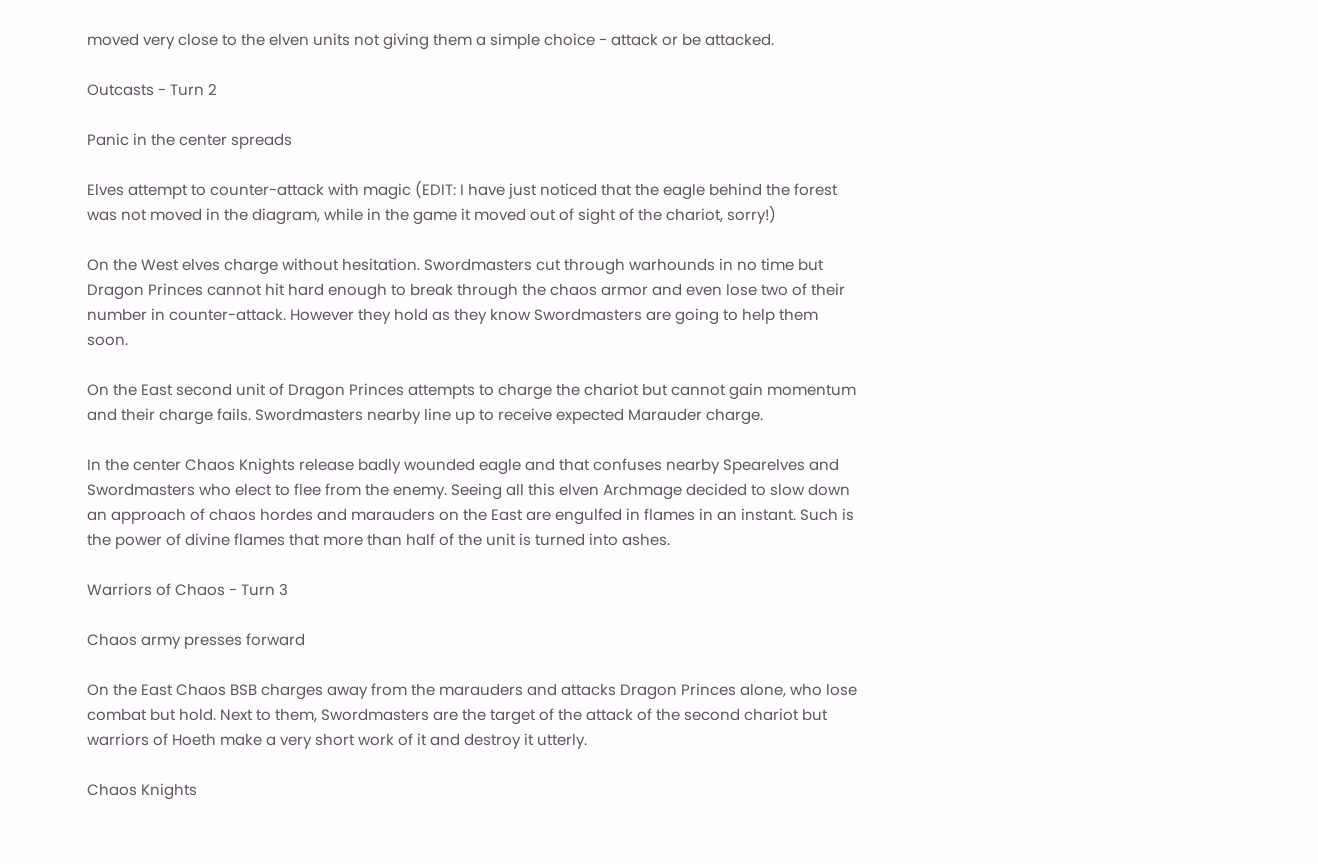moved very close to the elven units not giving them a simple choice - attack or be attacked.

Outcasts - Turn 2

Panic in the center spreads

Elves attempt to counter-attack with magic (EDIT: I have just noticed that the eagle behind the forest was not moved in the diagram, while in the game it moved out of sight of the chariot, sorry!)

On the West elves charge without hesitation. Swordmasters cut through warhounds in no time but Dragon Princes cannot hit hard enough to break through the chaos armor and even lose two of their number in counter-attack. However they hold as they know Swordmasters are going to help them soon.

On the East second unit of Dragon Princes attempts to charge the chariot but cannot gain momentum and their charge fails. Swordmasters nearby line up to receive expected Marauder charge.

In the center Chaos Knights release badly wounded eagle and that confuses nearby Spearelves and Swordmasters who elect to flee from the enemy. Seeing all this elven Archmage decided to slow down an approach of chaos hordes and marauders on the East are engulfed in flames in an instant. Such is the power of divine flames that more than half of the unit is turned into ashes.

Warriors of Chaos - Turn 3

Chaos army presses forward

On the East Chaos BSB charges away from the marauders and attacks Dragon Princes alone, who lose combat but hold. Next to them, Swordmasters are the target of the attack of the second chariot but warriors of Hoeth make a very short work of it and destroy it utterly.

Chaos Knights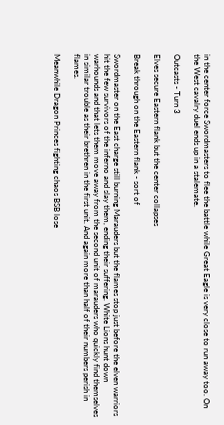in the center force Swordmasters to flee the battle while Great Eagle is very close to run away too. On the West cavalry duel ends up in a stalemate.

Outcasts - Turn 3

Elves secure Eastern flank but the center collapses

Break through on the Eastern flank - sort of

Swordmaster on the East charge still burning Marauders but the flames stop just before the elven warriors hit the few survivors of the inferno and slay them, ending their suffering. White Lions hunt down warhounds and that lets them move away from the second unit of marauders who quickly find themselves in similar trouble as their brethren in the first unit. And again more than half of their numbers perish in flames.

Meanwhile Dragon Princes fighting chaos BSB lose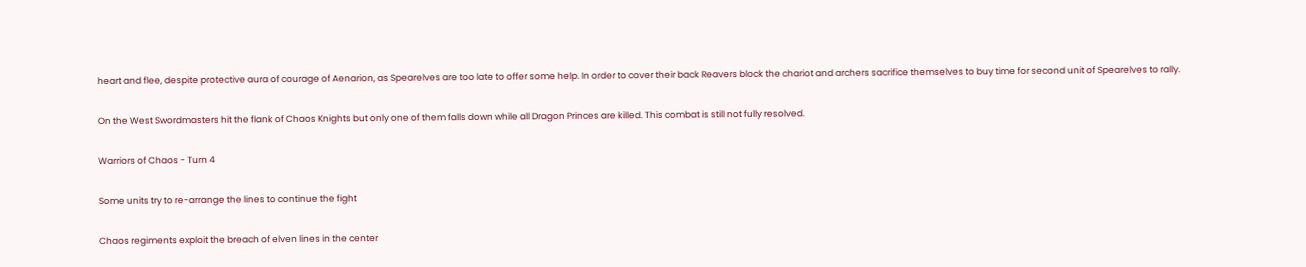heart and flee, despite protective aura of courage of Aenarion, as Spearelves are too late to offer some help. In order to cover their back Reavers block the chariot and archers sacrifice themselves to buy time for second unit of Spearelves to rally.

On the West Swordmasters hit the flank of Chaos Knights but only one of them falls down while all Dragon Princes are killed. This combat is still not fully resolved.

Warriors of Chaos - Turn 4

Some units try to re-arrange the lines to continue the fight

Chaos regiments exploit the breach of elven lines in the center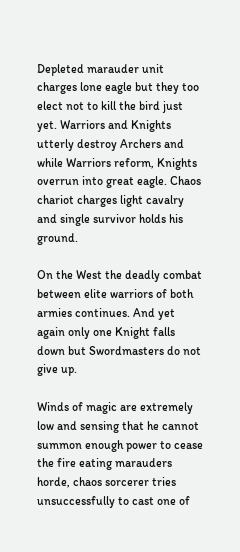Depleted marauder unit charges lone eagle but they too elect not to kill the bird just yet. Warriors and Knights utterly destroy Archers and while Warriors reform, Knights overrun into great eagle. Chaos chariot charges light cavalry and single survivor holds his ground.

On the West the deadly combat between elite warriors of both armies continues. And yet again only one Knight falls down but Swordmasters do not give up.

Winds of magic are extremely low and sensing that he cannot summon enough power to cease the fire eating marauders horde, chaos sorcerer tries unsuccessfully to cast one of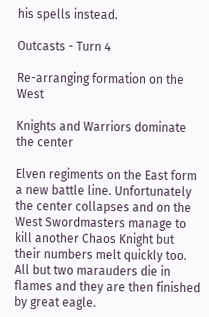his spells instead.

Outcasts - Turn 4

Re-arranging formation on the West

Knights and Warriors dominate the center

Elven regiments on the East form a new battle line. Unfortunately the center collapses and on the West Swordmasters manage to kill another Chaos Knight but their numbers melt quickly too. All but two marauders die in flames and they are then finished by great eagle.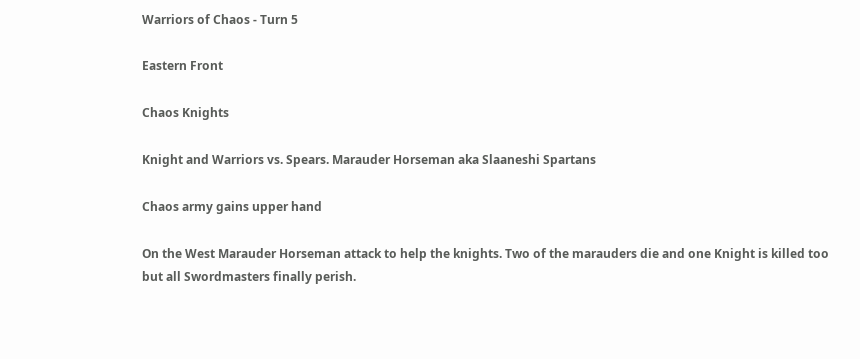Warriors of Chaos - Turn 5

Eastern Front

Chaos Knights

Knight and Warriors vs. Spears. Marauder Horseman aka Slaaneshi Spartans

Chaos army gains upper hand

On the West Marauder Horseman attack to help the knights. Two of the marauders die and one Knight is killed too but all Swordmasters finally perish.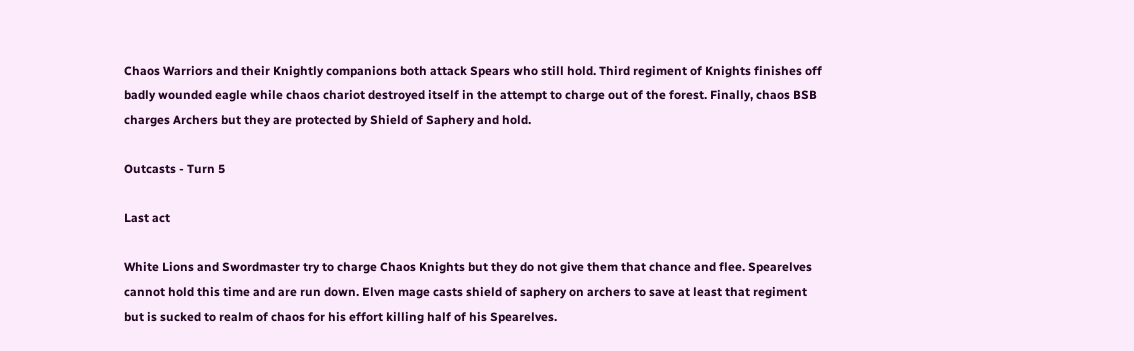Chaos Warriors and their Knightly companions both attack Spears who still hold. Third regiment of Knights finishes off badly wounded eagle while chaos chariot destroyed itself in the attempt to charge out of the forest. Finally, chaos BSB charges Archers but they are protected by Shield of Saphery and hold.

Outcasts - Turn 5

Last act

White Lions and Swordmaster try to charge Chaos Knights but they do not give them that chance and flee. Spearelves cannot hold this time and are run down. Elven mage casts shield of saphery on archers to save at least that regiment but is sucked to realm of chaos for his effort killing half of his Spearelves.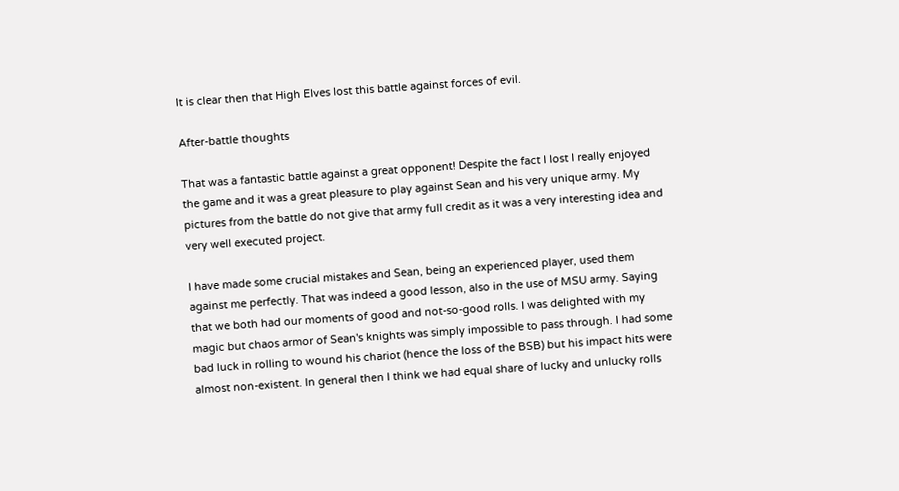It is clear then that High Elves lost this battle against forces of evil.

After-battle thoughts

That was a fantastic battle against a great opponent! Despite the fact I lost I really enjoyed the game and it was a great pleasure to play against Sean and his very unique army. My pictures from the battle do not give that army full credit as it was a very interesting idea and very well executed project.

I have made some crucial mistakes and Sean, being an experienced player, used them against me perfectly. That was indeed a good lesson, also in the use of MSU army. Saying that we both had our moments of good and not-so-good rolls. I was delighted with my magic but chaos armor of Sean's knights was simply impossible to pass through. I had some bad luck in rolling to wound his chariot (hence the loss of the BSB) but his impact hits were almost non-existent. In general then I think we had equal share of lucky and unlucky rolls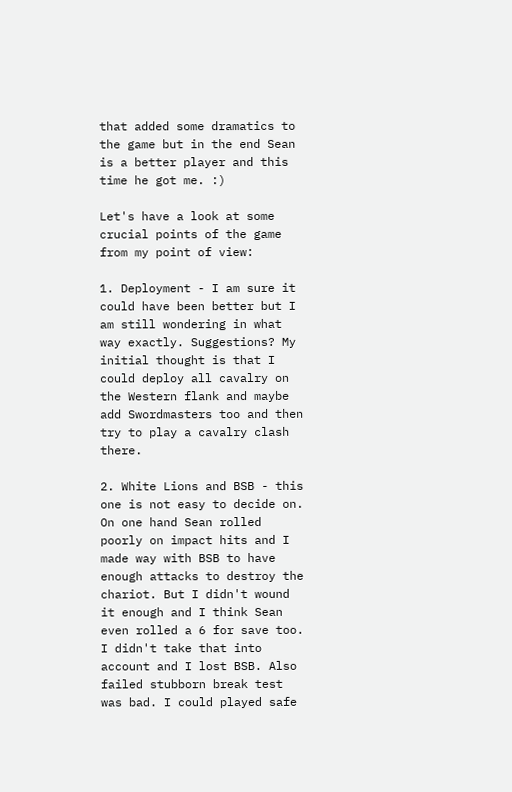that added some dramatics to the game but in the end Sean is a better player and this time he got me. :)

Let's have a look at some crucial points of the game from my point of view:

1. Deployment - I am sure it could have been better but I am still wondering in what way exactly. Suggestions? My initial thought is that I could deploy all cavalry on the Western flank and maybe add Swordmasters too and then try to play a cavalry clash there.

2. White Lions and BSB - this one is not easy to decide on. On one hand Sean rolled poorly on impact hits and I made way with BSB to have enough attacks to destroy the chariot. But I didn't wound it enough and I think Sean even rolled a 6 for save too. I didn't take that into account and I lost BSB. Also failed stubborn break test was bad. I could played safe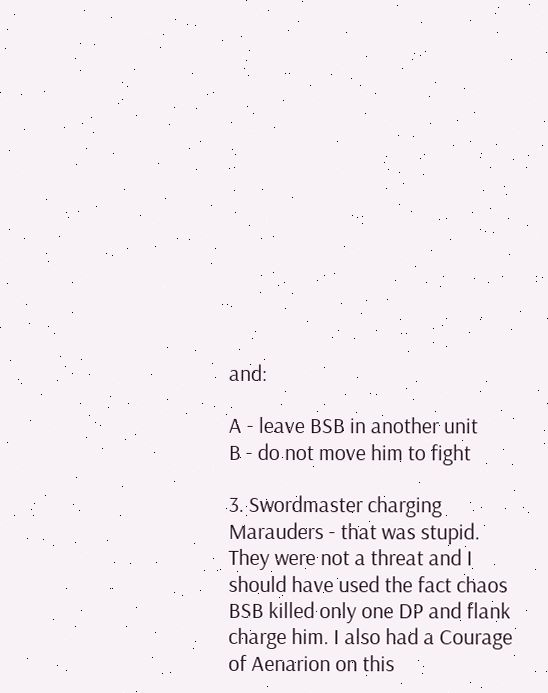and:

A - leave BSB in another unit
B - do not move him to fight

3. Swordmaster charging Marauders - that was stupid. They were not a threat and I should have used the fact chaos BSB killed only one DP and flank charge him. I also had a Courage of Aenarion on this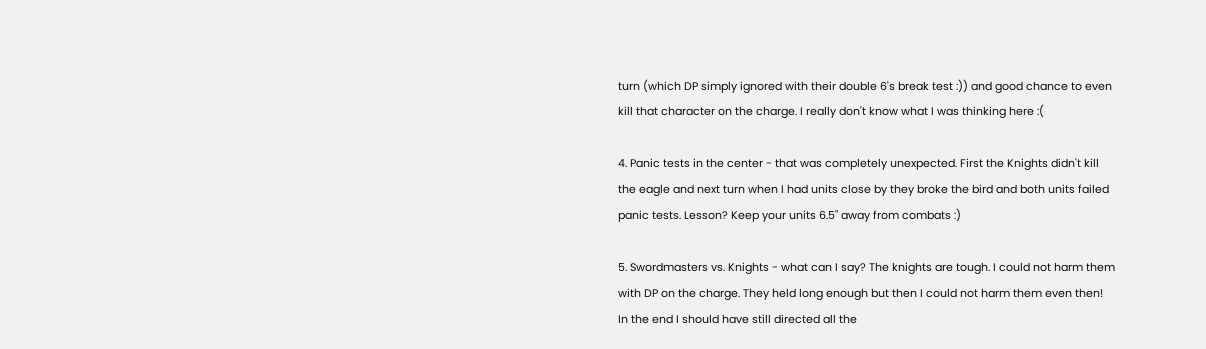turn (which DP simply ignored with their double 6's break test :)) and good chance to even kill that character on the charge. I really don't know what I was thinking here :(

4. Panic tests in the center - that was completely unexpected. First the Knights didn't kill the eagle and next turn when I had units close by they broke the bird and both units failed panic tests. Lesson? Keep your units 6.5" away from combats :)

5. Swordmasters vs. Knights - what can I say? The knights are tough. I could not harm them with DP on the charge. They held long enough but then I could not harm them even then! In the end I should have still directed all the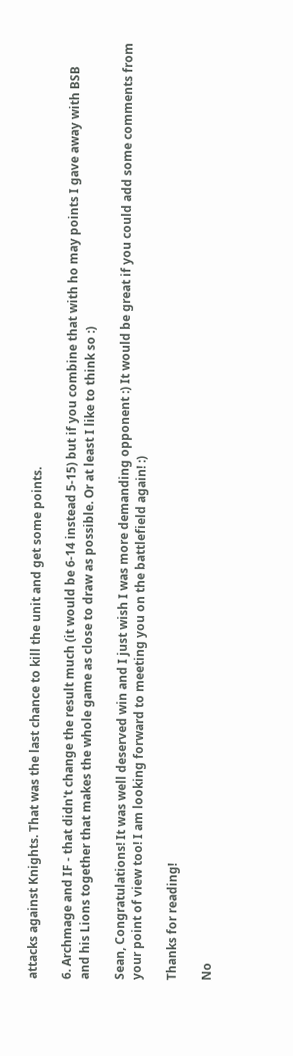attacks against Knights. That was the last chance to kill the unit and get some points.

6. Archmage and IF - that didn't change the result much (it would be 6-14 instead 5-15) but if you combine that with ho may points I gave away with BSB and his Lions together that makes the whole game as close to draw as possible. Or at least I like to think so :)

Sean, Congratulations! It was well deserved win and I just wish I was more demanding opponent :) It would be great if you could add some comments from your point of view too! I am looking forward to meeting you on the battlefield again! :)

Thanks for reading!

No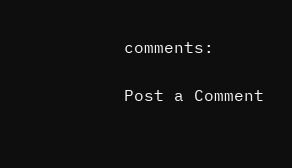comments:

Post a Comment